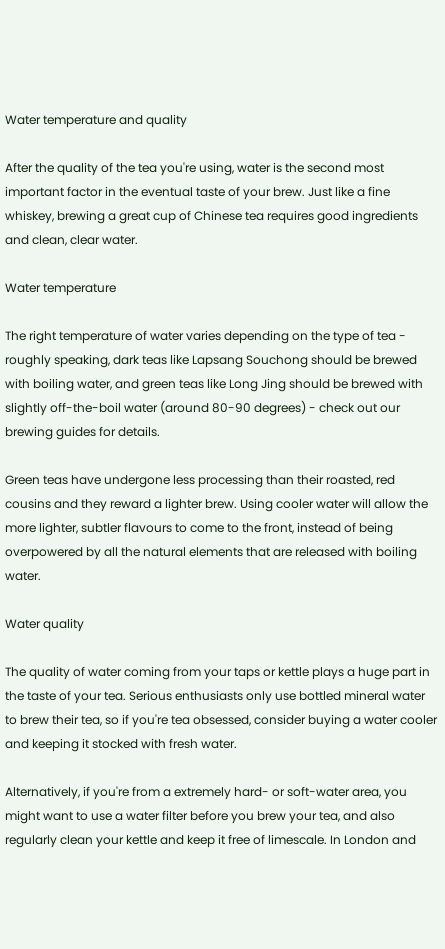Water temperature and quality

After the quality of the tea you're using, water is the second most important factor in the eventual taste of your brew. Just like a fine whiskey, brewing a great cup of Chinese tea requires good ingredients and clean, clear water.

Water temperature

The right temperature of water varies depending on the type of tea - roughly speaking, dark teas like Lapsang Souchong should be brewed with boiling water, and green teas like Long Jing should be brewed with slightly off-the-boil water (around 80-90 degrees) - check out our brewing guides for details.

Green teas have undergone less processing than their roasted, red cousins and they reward a lighter brew. Using cooler water will allow the more lighter, subtler flavours to come to the front, instead of being overpowered by all the natural elements that are released with boiling water.

Water quality

The quality of water coming from your taps or kettle plays a huge part in the taste of your tea. Serious enthusiasts only use bottled mineral water to brew their tea, so if you're tea obsessed, consider buying a water cooler and keeping it stocked with fresh water.

Alternatively, if you're from a extremely hard- or soft-water area, you might want to use a water filter before you brew your tea, and also regularly clean your kettle and keep it free of limescale. In London and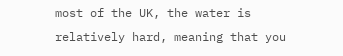most of the UK, the water is relatively hard, meaning that you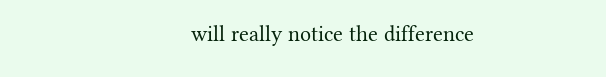will really notice the difference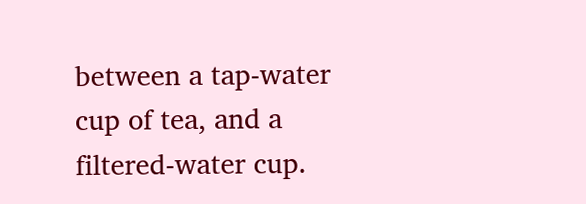between a tap-water cup of tea, and a filtered-water cup.